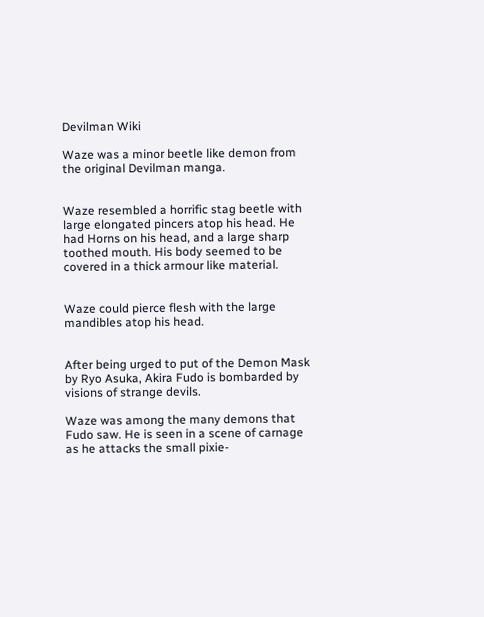Devilman Wiki

Waze was a minor beetle like demon from the original Devilman manga.


Waze resembled a horrific stag beetle with large elongated pincers atop his head. He had Horns on his head, and a large sharp toothed mouth. His body seemed to be covered in a thick armour like material.


Waze could pierce flesh with the large mandibles atop his head.


After being urged to put of the Demon Mask by Ryo Asuka, Akira Fudo is bombarded by visions of strange devils.

Waze was among the many demons that Fudo saw. He is seen in a scene of carnage as he attacks the small pixie-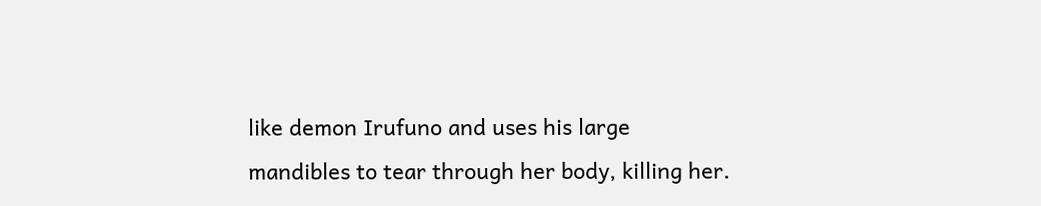like demon Irufuno and uses his large mandibles to tear through her body, killing her.